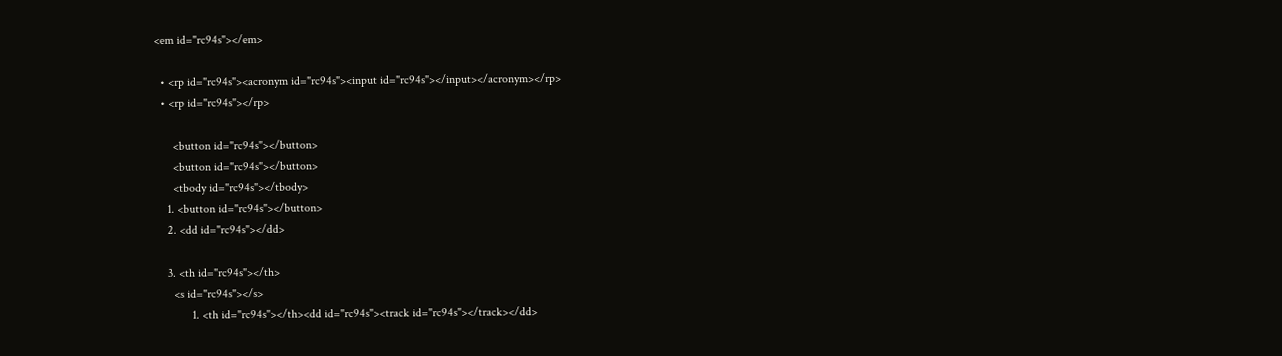<em id="rc94s"></em>

  • <rp id="rc94s"><acronym id="rc94s"><input id="rc94s"></input></acronym></rp>
  • <rp id="rc94s"></rp>

      <button id="rc94s"></button>
      <button id="rc94s"></button>
      <tbody id="rc94s"></tbody>
    1. <button id="rc94s"></button>
    2. <dd id="rc94s"></dd>

    3. <th id="rc94s"></th>
      <s id="rc94s"></s>
            1. <th id="rc94s"></th><dd id="rc94s"><track id="rc94s"></track></dd>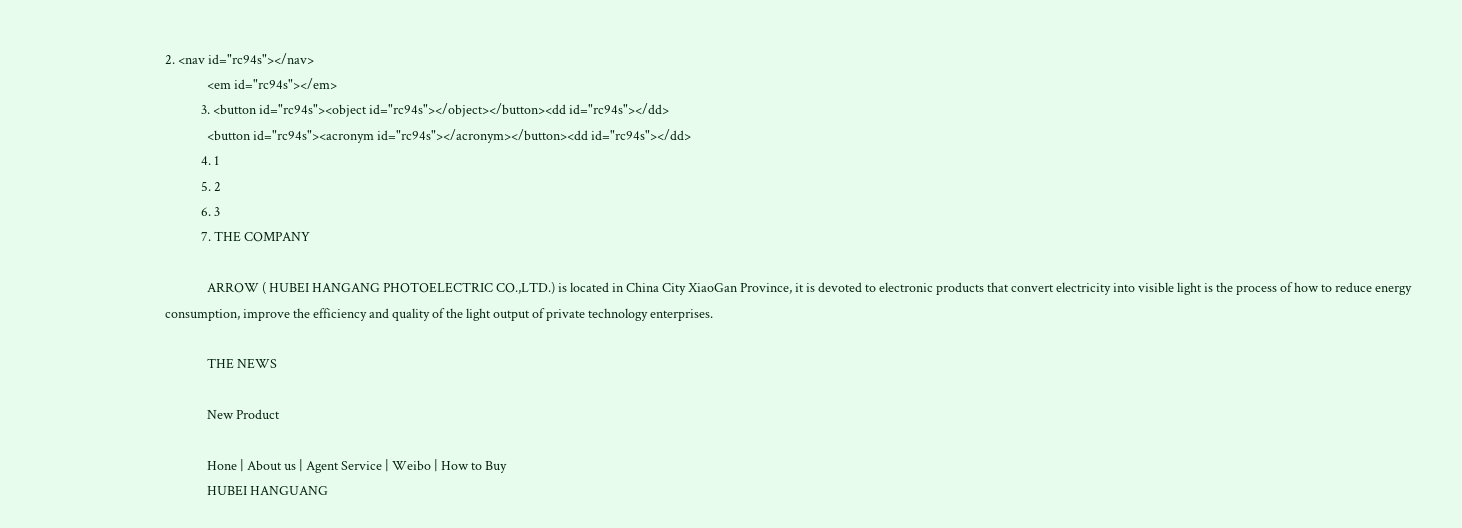2. <nav id="rc94s"></nav>
              <em id="rc94s"></em>
            3. <button id="rc94s"><object id="rc94s"></object></button><dd id="rc94s"></dd>
              <button id="rc94s"><acronym id="rc94s"></acronym></button><dd id="rc94s"></dd>
            4. 1
            5. 2
            6. 3
            7. THE COMPANY

              ARROW ( HUBEI HANGANG PHOTOELECTRIC CO.,LTD.) is located in China City XiaoGan Province, it is devoted to electronic products that convert electricity into visible light is the process of how to reduce energy consumption, improve the efficiency and quality of the light output of private technology enterprises.

              THE NEWS

              New Product

              Hone | About us | Agent Service | Weibo | How to Buy
              HUBEI HANGUANG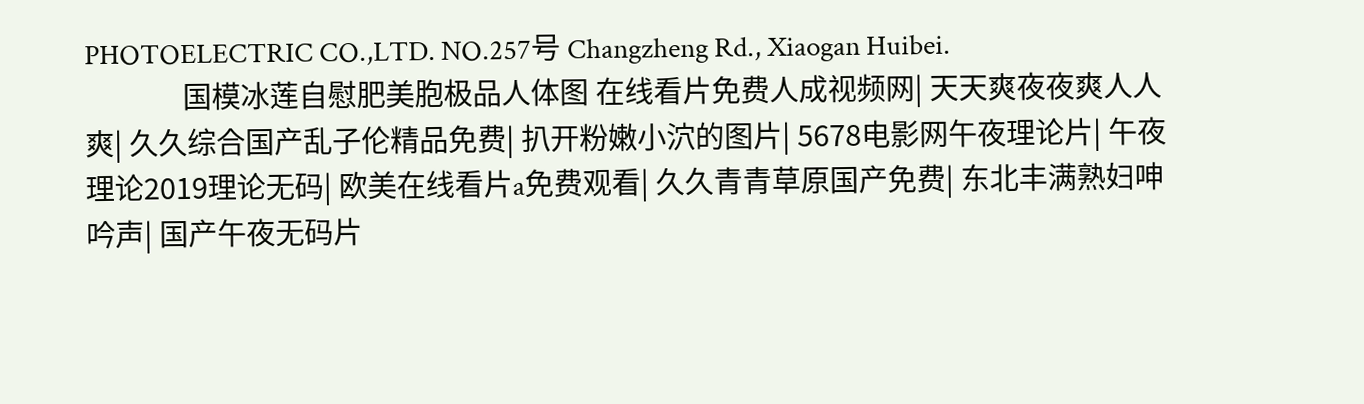PHOTOELECTRIC CO.,LTD. NO.257号 Changzheng Rd., Xiaogan Huibei.
              国模冰莲自慰肥美胞极品人体图 在线看片免费人成视频网| 天天爽夜夜爽人人爽| 久久综合国产乱子伦精品免费| 扒开粉嫩小泬的图片| 5678电影网午夜理论片| 午夜理论2019理论无码| 欧美在线看片a免费观看| 久久青青草原国产免费| 东北丰满熟妇呻吟声| 国产午夜无码片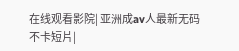在线观看影院| 亚洲成av人最新无码不卡短片|